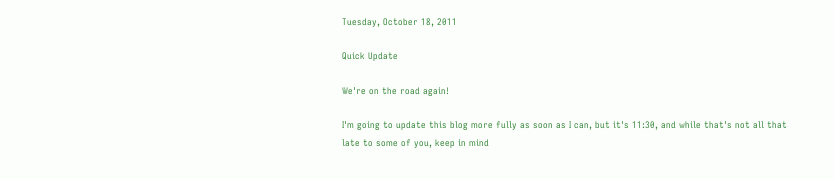Tuesday, October 18, 2011

Quick Update

We're on the road again!

I'm going to update this blog more fully as soon as I can, but it's 11:30, and while that's not all that late to some of you, keep in mind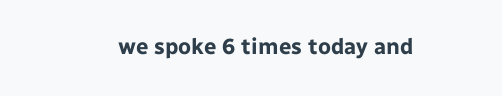we spoke 6 times today and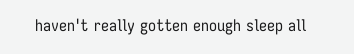haven't really gotten enough sleep all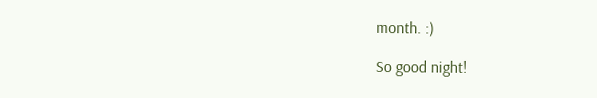month. :)

So good night!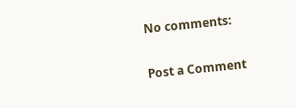No comments:

Post a Comment